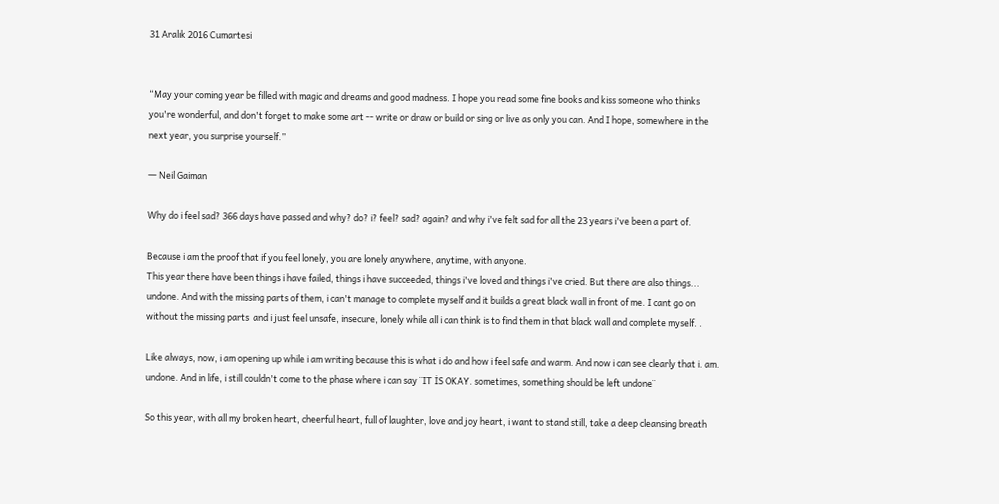31 Aralık 2016 Cumartesi


“May your coming year be filled with magic and dreams and good madness. I hope you read some fine books and kiss someone who thinks you're wonderful, and don't forget to make some art -- write or draw or build or sing or live as only you can. And I hope, somewhere in the next year, you surprise yourself.”

― Neil Gaiman

Why do i feel sad? 366 days have passed and why? do? i? feel? sad? again? and why i've felt sad for all the 23 years i've been a part of.

Because i am the proof that if you feel lonely, you are lonely anywhere, anytime, with anyone.
This year there have been things i have failed, things i have succeeded, things i've loved and things i've cried. But there are also things... undone. And with the missing parts of them, i can't manage to complete myself and it builds a great black wall in front of me. I cant go on without the missing parts  and i just feel unsafe, insecure, lonely while all i can think is to find them in that black wall and complete myself. .

Like always, now, i am opening up while i am writing because this is what i do and how i feel safe and warm. And now i can see clearly that i. am. undone. And in life, i still couldn't come to the phase where i can say ¨IT İS OKAY. sometimes, something should be left undone¨

So this year, with all my broken heart, cheerful heart, full of laughter, love and joy heart, i want to stand still, take a deep cleansing breath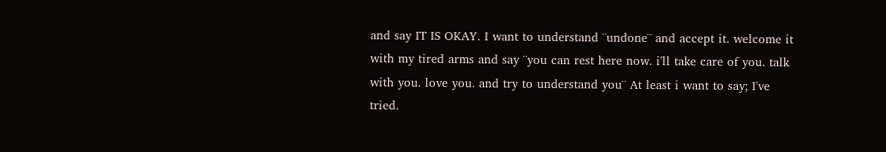and say IT IS OKAY. I want to understand ¨undone¨ and accept it. welcome it with my tired arms and say ¨you can rest here now. i'll take care of you. talk with you. love you. and try to understand you¨ At least i want to say; I've tried.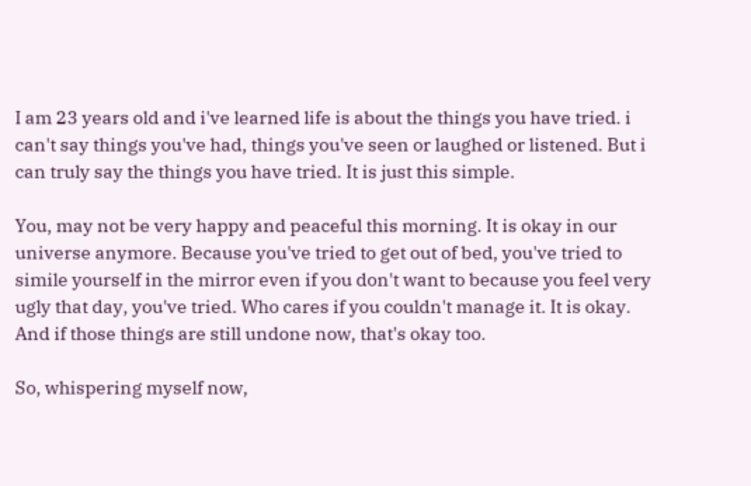I am 23 years old and i've learned life is about the things you have tried. i can't say things you've had, things you've seen or laughed or listened. But i can truly say the things you have tried. It is just this simple.

You, may not be very happy and peaceful this morning. It is okay in our universe anymore. Because you've tried to get out of bed, you've tried to simile yourself in the mirror even if you don't want to because you feel very ugly that day, you've tried. Who cares if you couldn't manage it. It is okay. And if those things are still undone now, that's okay too.

So, whispering myself now,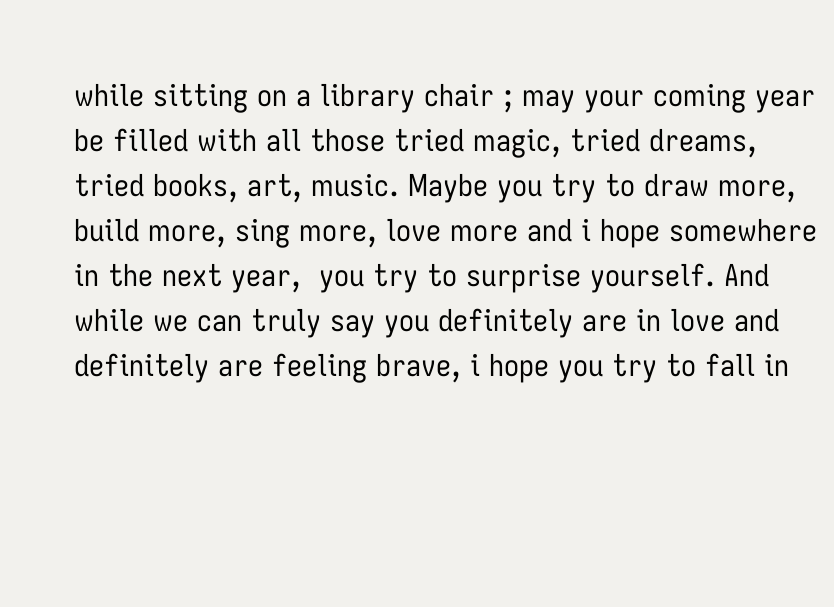while sitting on a library chair ; may your coming year be filled with all those tried magic, tried dreams, tried books, art, music. Maybe you try to draw more, build more, sing more, love more and i hope somewhere in the next year,  you try to surprise yourself. And while we can truly say you definitely are in love and definitely are feeling brave, i hope you try to fall in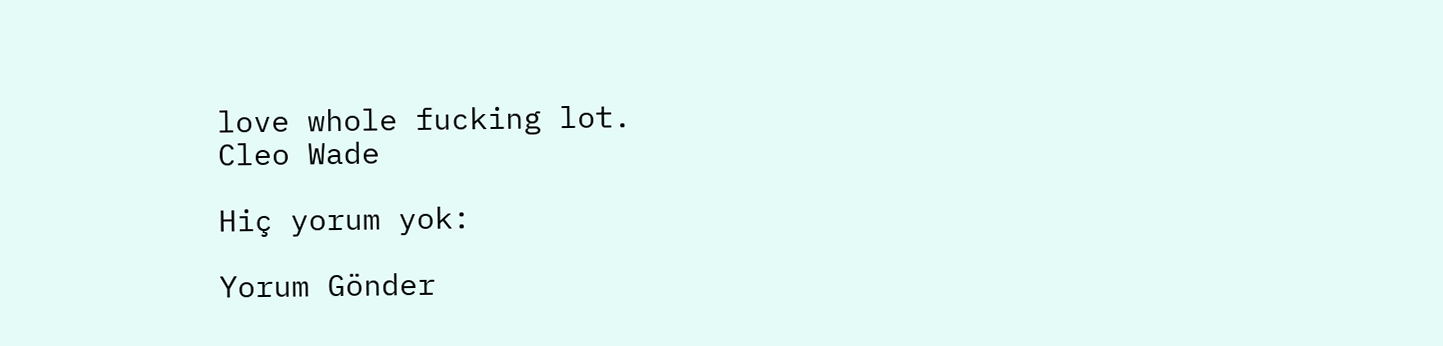love whole fucking lot.
Cleo Wade

Hiç yorum yok:

Yorum Gönder